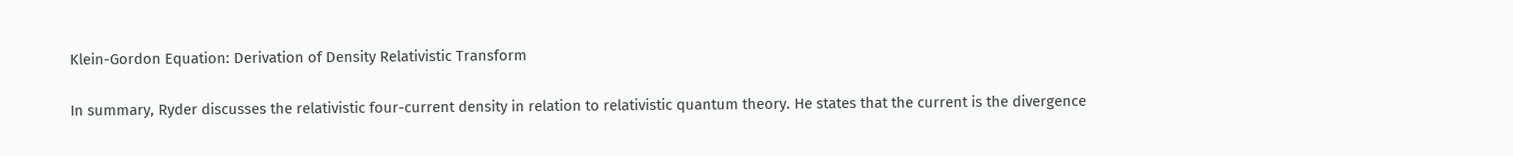Klein-Gordon Equation: Derivation of Density Relativistic Transform

In summary, Ryder discusses the relativistic four-current density in relation to relativistic quantum theory. He states that the current is the divergence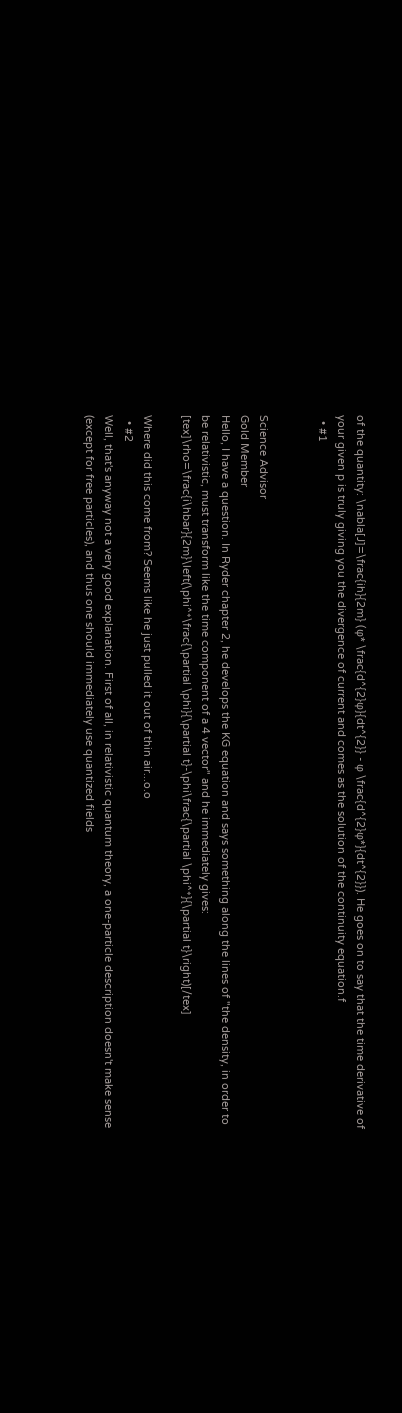of the quantity: \nabla[J]=\frac{ih}{2m} (φ* \frac{d^{2}φ}{dt^{2}} - φ \frac{d^{2}φ*}{dt^{2}}). He goes on to say that the time derivative of your given p is truly giving you the divergence of current and comes as the solution of the continuity equation.f
  • #1


Science Advisor
Gold Member
Hello, I have a question. In Ryder chapter 2, he develops the KG equation and says something along the lines of "the density, in order to be relativistic, must transform like the time component of a 4 vector" and he immediately gives:
[tex]\rho=\frac{i\hbar}{2m}\left(\phi^*\frac{\partial \phi}{\partial t}-\phi\frac{\partial \phi^*}{\partial t}\right)[/tex]

Where did this come from? Seems like he just pulled it out of thin air...o.o
  • #2
Well, that's anyway not a very good explanation. First of all, in relativistic quantum theory, a one-particle description doesn't make sense (except for free particles), and thus one should immediately use quantized fields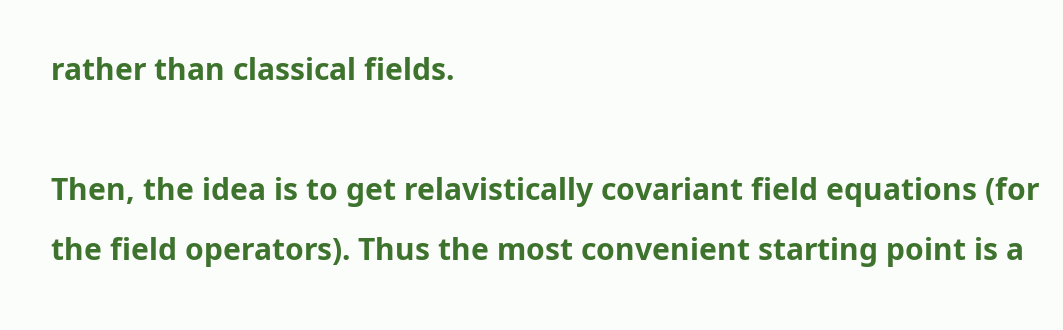rather than classical fields.

Then, the idea is to get relavistically covariant field equations (for the field operators). Thus the most convenient starting point is a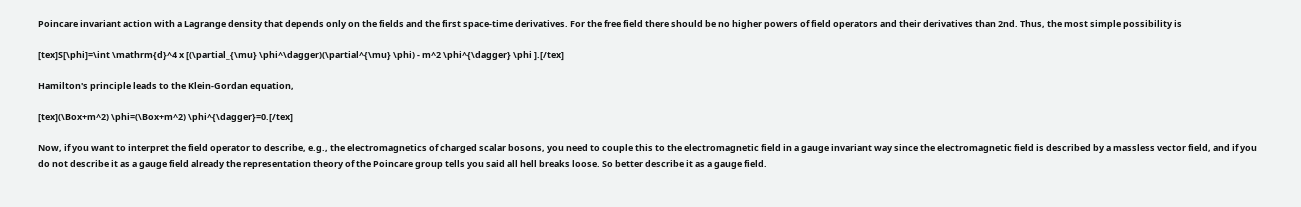Poincare invariant action with a Lagrange density that depends only on the fields and the first space-time derivatives. For the free field there should be no higher powers of field operators and their derivatives than 2nd. Thus, the most simple possibility is

[tex]S[\phi]=\int \mathrm{d}^4 x [(\partial_{\mu} \phi^\dagger)(\partial^{\mu} \phi) - m^2 \phi^{\dagger} \phi ].[/tex]

Hamilton's principle leads to the Klein-Gordan equation,

[tex](\Box+m^2) \phi=(\Box+m^2) \phi^{\dagger}=0.[/tex]

Now, if you want to interpret the field operator to describe, e.g., the electromagnetics of charged scalar bosons, you need to couple this to the electromagnetic field in a gauge invariant way since the electromagnetic field is described by a massless vector field, and if you do not describe it as a gauge field already the representation theory of the Poincare group tells you said all hell breaks loose. So better describe it as a gauge field.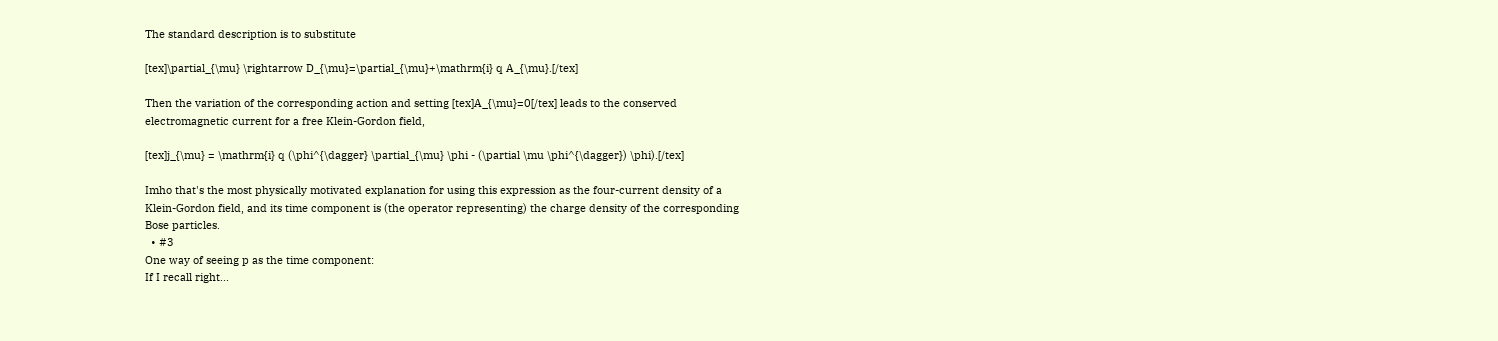The standard description is to substitute

[tex]\partial_{\mu} \rightarrow D_{\mu}=\partial_{\mu}+\mathrm{i} q A_{\mu}.[/tex]

Then the variation of the corresponding action and setting [tex]A_{\mu}=0[/tex] leads to the conserved electromagnetic current for a free Klein-Gordon field,

[tex]j_{\mu} = \mathrm{i} q (\phi^{\dagger} \partial_{\mu} \phi - (\partial \mu \phi^{\dagger}) \phi).[/tex]

Imho that's the most physically motivated explanation for using this expression as the four-current density of a Klein-Gordon field, and its time component is (the operator representing) the charge density of the corresponding Bose particles.
  • #3
One way of seeing p as the time component:
If I recall right...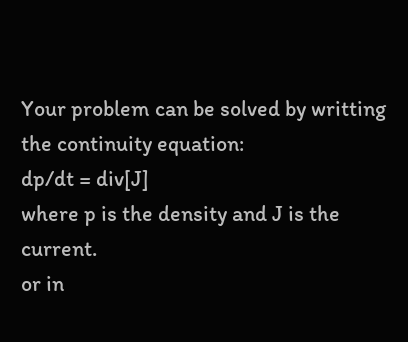Your problem can be solved by writting the continuity equation:
dp/dt = div[J]
where p is the density and J is the current.
or in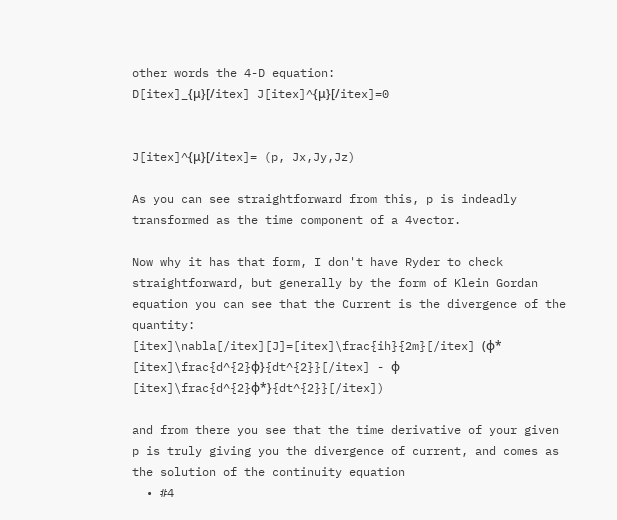other words the 4-D equation:
D[itex]_{μ}[/itex] J[itex]^{μ}[/itex]=0


J[itex]^{μ}[/itex]= (p, Jx,Jy,Jz)

As you can see straightforward from this, p is indeadly transformed as the time component of a 4vector.

Now why it has that form, I don't have Ryder to check straightforward, but generally by the form of Klein Gordan equation you can see that the Current is the divergence of the quantity:
[itex]\nabla[/itex][J]=[itex]\frac{ih}{2m}[/itex] (φ* [itex]\frac{d^{2}φ}{dt^{2}}[/itex] - φ [itex]\frac{d^{2}φ*}{dt^{2}}[/itex])

and from there you see that the time derivative of your given p is truly giving you the divergence of current, and comes as the solution of the continuity equation
  • #4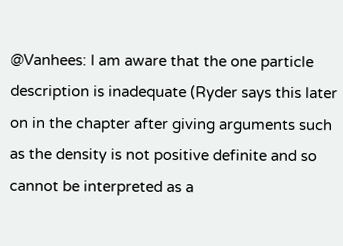@Vanhees: I am aware that the one particle description is inadequate (Ryder says this later on in the chapter after giving arguments such as the density is not positive definite and so cannot be interpreted as a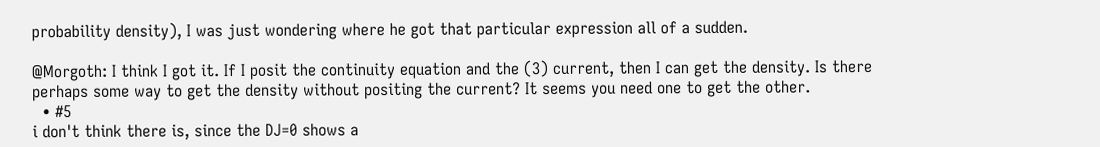probability density), I was just wondering where he got that particular expression all of a sudden.

@Morgoth: I think I got it. If I posit the continuity equation and the (3) current, then I can get the density. Is there perhaps some way to get the density without positing the current? It seems you need one to get the other.
  • #5
i don't think there is, since the DJ=0 shows a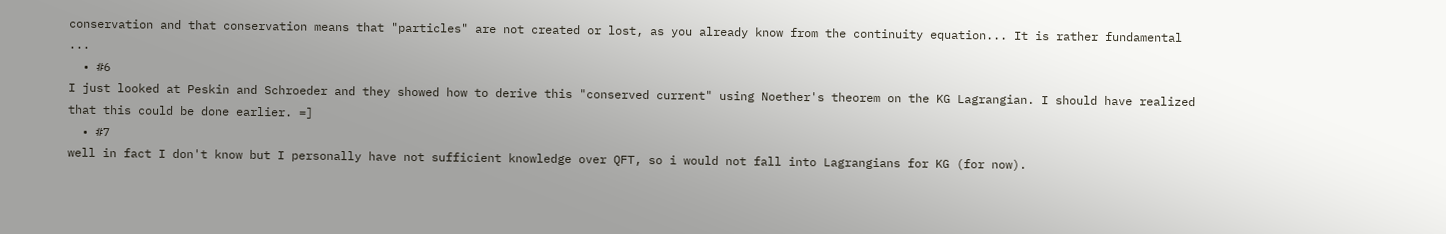conservation and that conservation means that "particles" are not created or lost, as you already know from the continuity equation... It is rather fundamental ...
  • #6
I just looked at Peskin and Schroeder and they showed how to derive this "conserved current" using Noether's theorem on the KG Lagrangian. I should have realized that this could be done earlier. =]
  • #7
well in fact I don't know but I personally have not sufficient knowledge over QFT, so i would not fall into Lagrangians for KG (for now).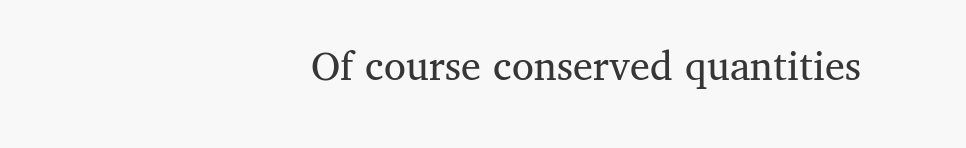Of course conserved quantities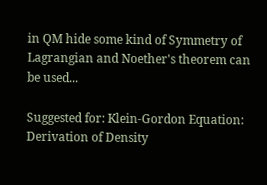in QM hide some kind of Symmetry of Lagrangian and Noether's theorem can be used...

Suggested for: Klein-Gordon Equation: Derivation of Density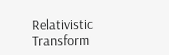Relativistic Transform